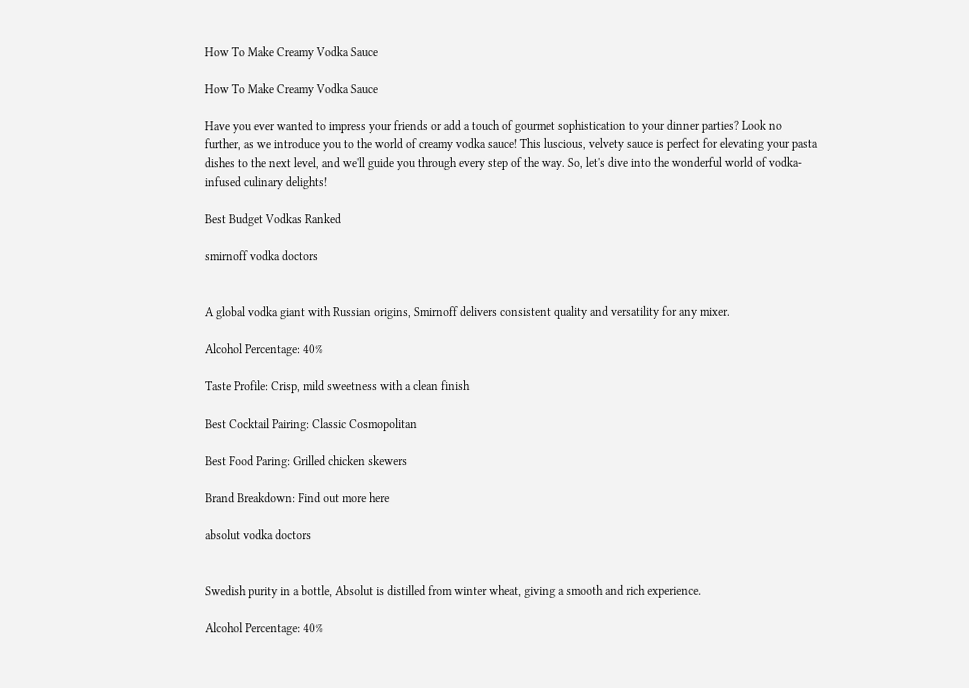How To Make Creamy Vodka Sauce

How To Make Creamy Vodka Sauce

Have you ever wanted to impress your friends or add a touch of gourmet sophistication to your dinner parties? Look no further, as we introduce you to the world of creamy vodka sauce! This luscious, velvety sauce is perfect for elevating your pasta dishes to the next level, and we'll guide you through every step of the way. So, let's dive into the wonderful world of vodka-infused culinary delights!

Best Budget Vodkas Ranked

smirnoff vodka doctors


A global vodka giant with Russian origins, Smirnoff delivers consistent quality and versatility for any mixer.

Alcohol Percentage: 40%

Taste Profile: Crisp, mild sweetness with a clean finish

Best Cocktail Pairing: Classic Cosmopolitan

Best Food Paring: Grilled chicken skewers

Brand Breakdown: Find out more here

absolut vodka doctors


Swedish purity in a bottle, Absolut is distilled from winter wheat, giving a smooth and rich experience.

Alcohol Percentage: 40%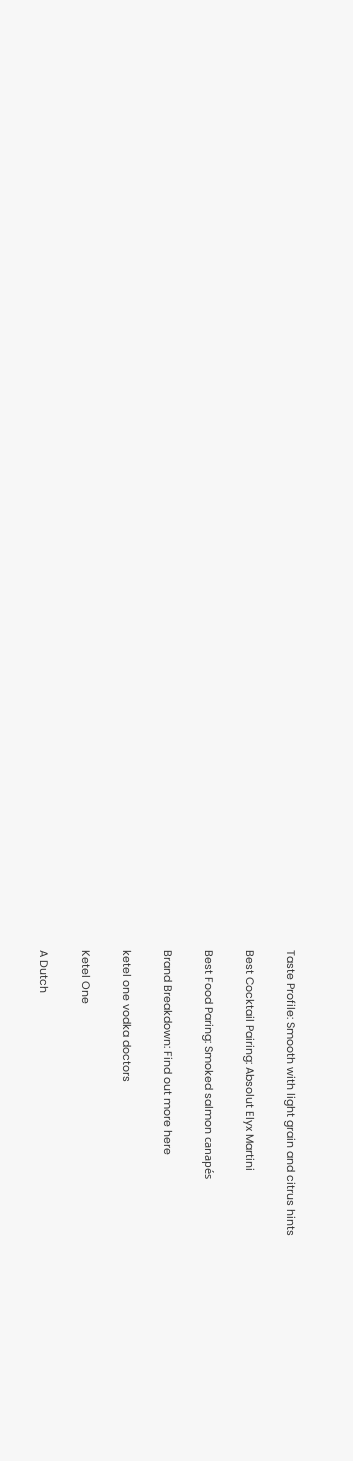Taste Profile: Smooth with light grain and citrus hints

Best Cocktail Pairing: Absolut Elyx Martini

Best Food Paring: Smoked salmon canapés

Brand Breakdown: Find out more here

ketel one vodka doctors

Ketel One

A Dutch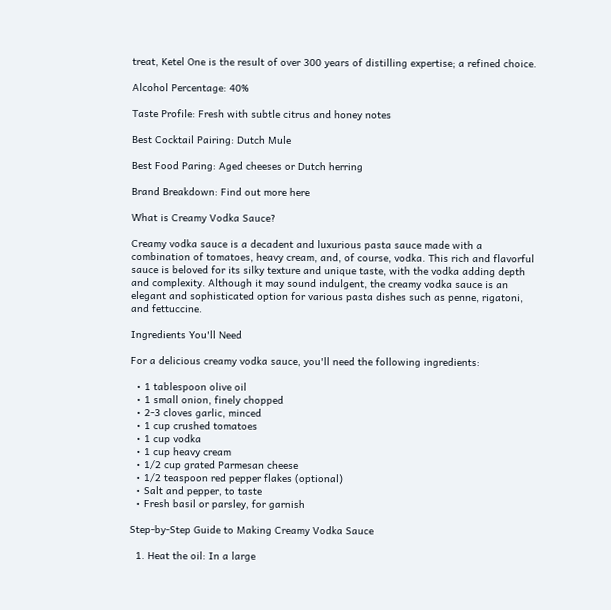treat, Ketel One is the result of over 300 years of distilling expertise; a refined choice.

Alcohol Percentage: 40%

Taste Profile: Fresh with subtle citrus and honey notes

Best Cocktail Pairing: Dutch Mule

Best Food Paring: Aged cheeses or Dutch herring

Brand Breakdown: Find out more here

What is Creamy Vodka Sauce?

Creamy vodka sauce is a decadent and luxurious pasta sauce made with a combination of tomatoes, heavy cream, and, of course, vodka. This rich and flavorful sauce is beloved for its silky texture and unique taste, with the vodka adding depth and complexity. Although it may sound indulgent, the creamy vodka sauce is an elegant and sophisticated option for various pasta dishes such as penne, rigatoni, and fettuccine.

Ingredients You'll Need

For a delicious creamy vodka sauce, you'll need the following ingredients:

  • 1 tablespoon olive oil
  • 1 small onion, finely chopped
  • 2-3 cloves garlic, minced
  • 1 cup crushed tomatoes
  • 1 cup vodka
  • 1 cup heavy cream
  • 1/2 cup grated Parmesan cheese
  • 1/2 teaspoon red pepper flakes (optional)
  • Salt and pepper, to taste
  • Fresh basil or parsley, for garnish

Step-by-Step Guide to Making Creamy Vodka Sauce

  1. Heat the oil: In a large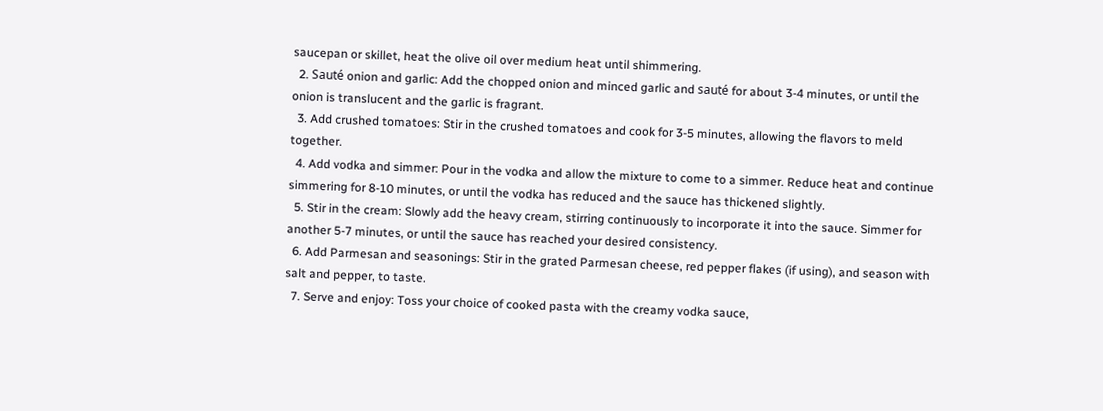saucepan or skillet, heat the olive oil over medium heat until shimmering.
  2. Sauté onion and garlic: Add the chopped onion and minced garlic and sauté for about 3-4 minutes, or until the onion is translucent and the garlic is fragrant.
  3. Add crushed tomatoes: Stir in the crushed tomatoes and cook for 3-5 minutes, allowing the flavors to meld together.
  4. Add vodka and simmer: Pour in the vodka and allow the mixture to come to a simmer. Reduce heat and continue simmering for 8-10 minutes, or until the vodka has reduced and the sauce has thickened slightly.
  5. Stir in the cream: Slowly add the heavy cream, stirring continuously to incorporate it into the sauce. Simmer for another 5-7 minutes, or until the sauce has reached your desired consistency.
  6. Add Parmesan and seasonings: Stir in the grated Parmesan cheese, red pepper flakes (if using), and season with salt and pepper, to taste.
  7. Serve and enjoy: Toss your choice of cooked pasta with the creamy vodka sauce,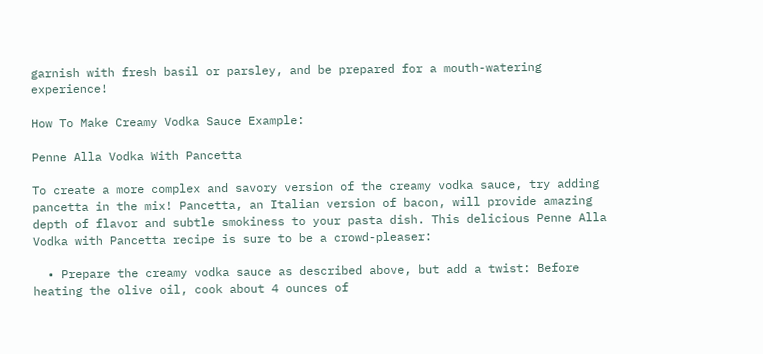garnish with fresh basil or parsley, and be prepared for a mouth-watering experience!

How To Make Creamy Vodka Sauce Example:

Penne Alla Vodka With Pancetta

To create a more complex and savory version of the creamy vodka sauce, try adding pancetta in the mix! Pancetta, an Italian version of bacon, will provide amazing depth of flavor and subtle smokiness to your pasta dish. This delicious Penne Alla Vodka with Pancetta recipe is sure to be a crowd-pleaser:

  • Prepare the creamy vodka sauce as described above, but add a twist: Before heating the olive oil, cook about 4 ounces of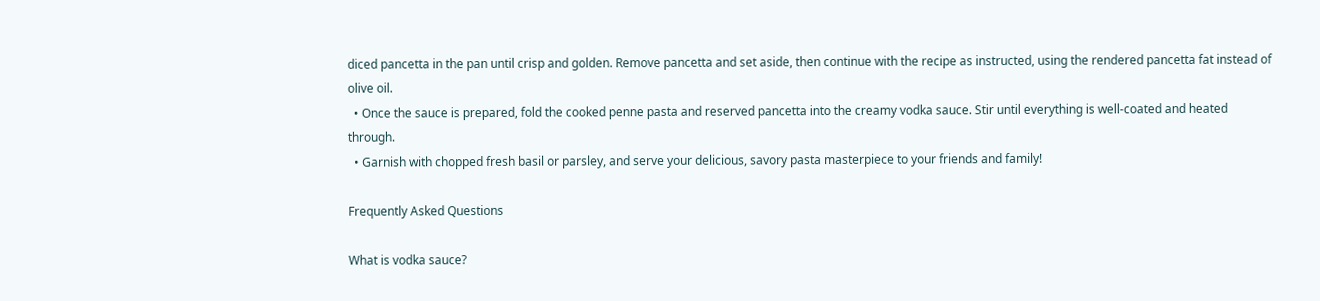diced pancetta in the pan until crisp and golden. Remove pancetta and set aside, then continue with the recipe as instructed, using the rendered pancetta fat instead of olive oil.
  • Once the sauce is prepared, fold the cooked penne pasta and reserved pancetta into the creamy vodka sauce. Stir until everything is well-coated and heated through.
  • Garnish with chopped fresh basil or parsley, and serve your delicious, savory pasta masterpiece to your friends and family!

Frequently Asked Questions

What is vodka sauce?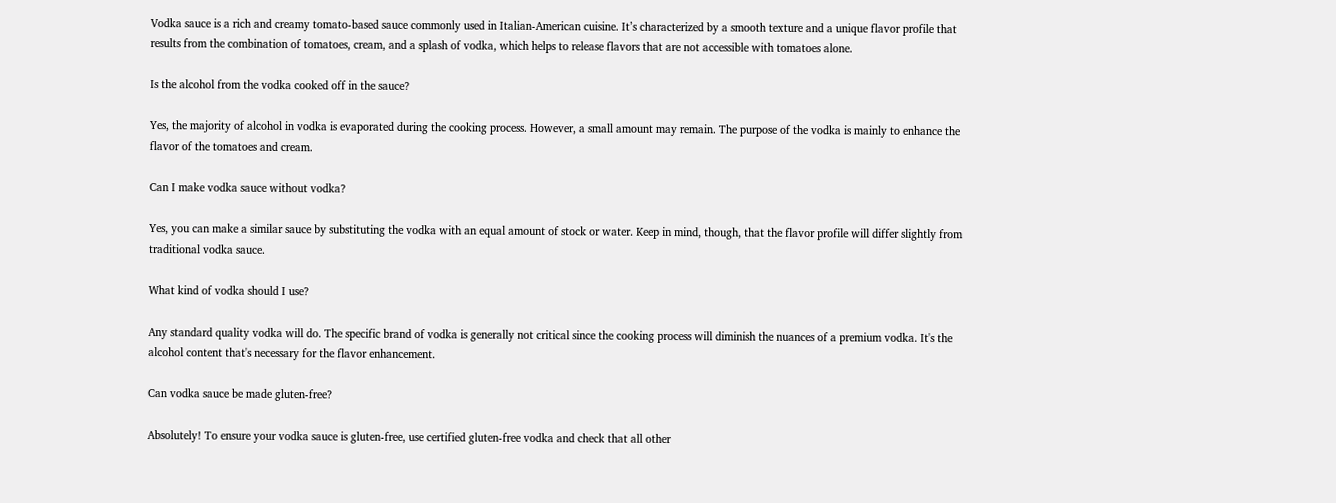Vodka sauce is a rich and creamy tomato-based sauce commonly used in Italian-American cuisine. It’s characterized by a smooth texture and a unique flavor profile that results from the combination of tomatoes, cream, and a splash of vodka, which helps to release flavors that are not accessible with tomatoes alone.

Is the alcohol from the vodka cooked off in the sauce?

Yes, the majority of alcohol in vodka is evaporated during the cooking process. However, a small amount may remain. The purpose of the vodka is mainly to enhance the flavor of the tomatoes and cream.

Can I make vodka sauce without vodka?

Yes, you can make a similar sauce by substituting the vodka with an equal amount of stock or water. Keep in mind, though, that the flavor profile will differ slightly from traditional vodka sauce.

What kind of vodka should I use?

Any standard quality vodka will do. The specific brand of vodka is generally not critical since the cooking process will diminish the nuances of a premium vodka. It's the alcohol content that's necessary for the flavor enhancement.

Can vodka sauce be made gluten-free?

Absolutely! To ensure your vodka sauce is gluten-free, use certified gluten-free vodka and check that all other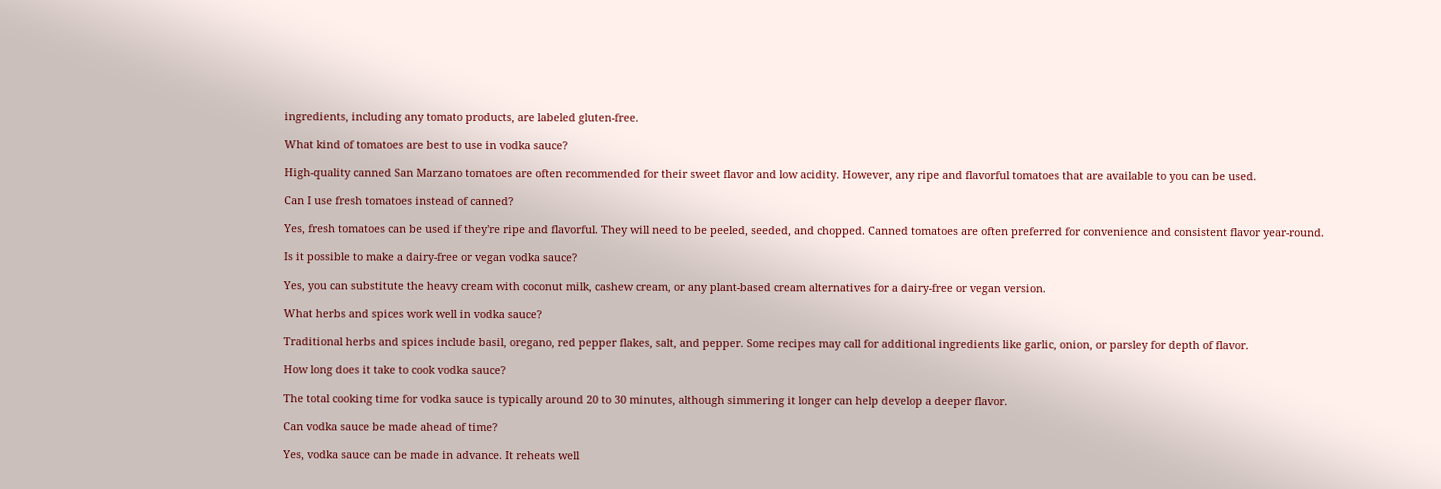ingredients, including any tomato products, are labeled gluten-free.

What kind of tomatoes are best to use in vodka sauce?

High-quality canned San Marzano tomatoes are often recommended for their sweet flavor and low acidity. However, any ripe and flavorful tomatoes that are available to you can be used.

Can I use fresh tomatoes instead of canned?

Yes, fresh tomatoes can be used if they're ripe and flavorful. They will need to be peeled, seeded, and chopped. Canned tomatoes are often preferred for convenience and consistent flavor year-round.

Is it possible to make a dairy-free or vegan vodka sauce?

Yes, you can substitute the heavy cream with coconut milk, cashew cream, or any plant-based cream alternatives for a dairy-free or vegan version.

What herbs and spices work well in vodka sauce?

Traditional herbs and spices include basil, oregano, red pepper flakes, salt, and pepper. Some recipes may call for additional ingredients like garlic, onion, or parsley for depth of flavor.

How long does it take to cook vodka sauce?

The total cooking time for vodka sauce is typically around 20 to 30 minutes, although simmering it longer can help develop a deeper flavor.

Can vodka sauce be made ahead of time?

Yes, vodka sauce can be made in advance. It reheats well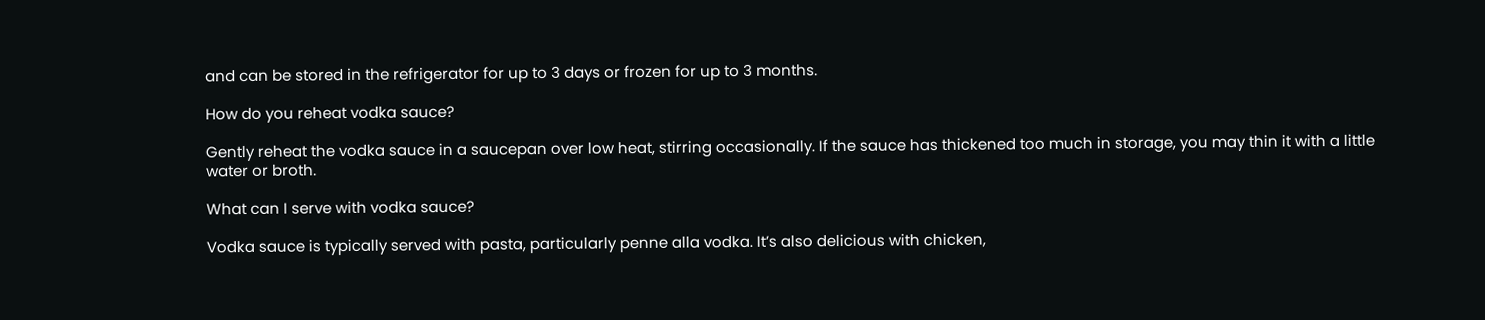and can be stored in the refrigerator for up to 3 days or frozen for up to 3 months.

How do you reheat vodka sauce?

Gently reheat the vodka sauce in a saucepan over low heat, stirring occasionally. If the sauce has thickened too much in storage, you may thin it with a little water or broth.

What can I serve with vodka sauce?

Vodka sauce is typically served with pasta, particularly penne alla vodka. It’s also delicious with chicken,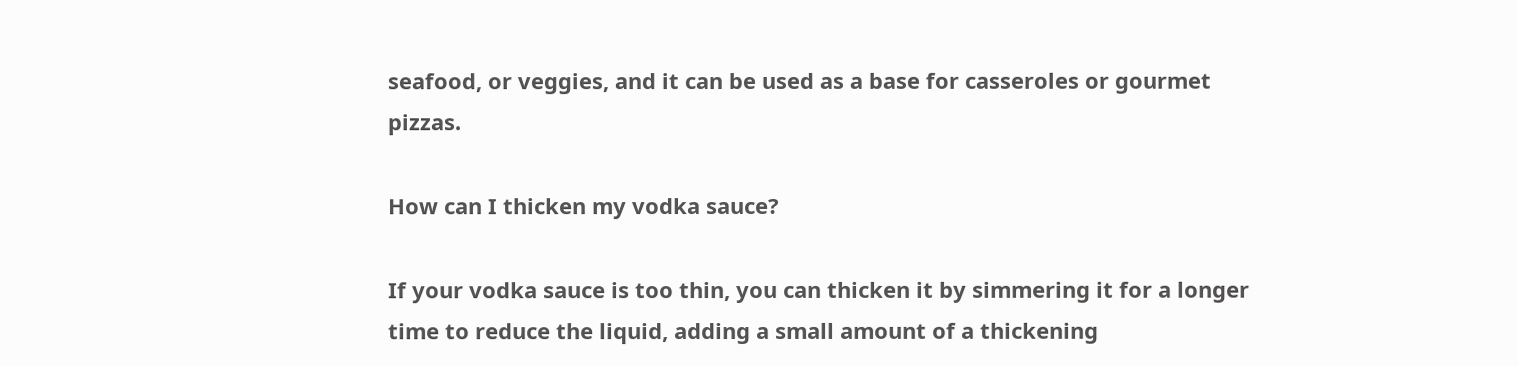seafood, or veggies, and it can be used as a base for casseroles or gourmet pizzas.

How can I thicken my vodka sauce?

If your vodka sauce is too thin, you can thicken it by simmering it for a longer time to reduce the liquid, adding a small amount of a thickening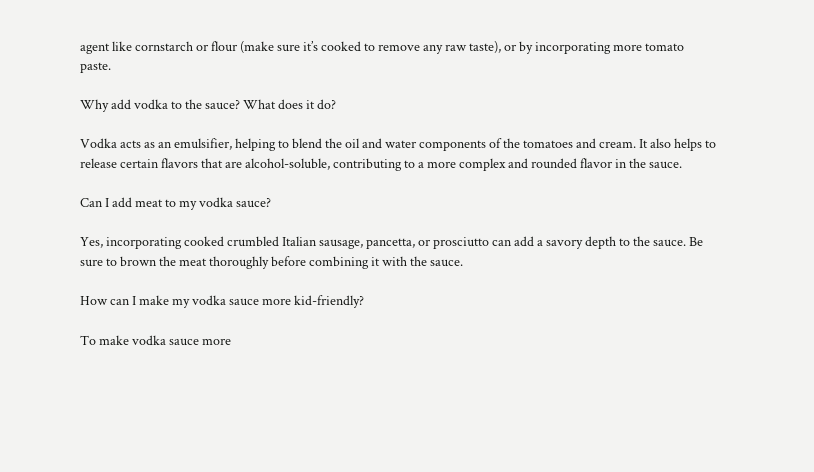agent like cornstarch or flour (make sure it’s cooked to remove any raw taste), or by incorporating more tomato paste.

Why add vodka to the sauce? What does it do?

Vodka acts as an emulsifier, helping to blend the oil and water components of the tomatoes and cream. It also helps to release certain flavors that are alcohol-soluble, contributing to a more complex and rounded flavor in the sauce.

Can I add meat to my vodka sauce?

Yes, incorporating cooked crumbled Italian sausage, pancetta, or prosciutto can add a savory depth to the sauce. Be sure to brown the meat thoroughly before combining it with the sauce.

How can I make my vodka sauce more kid-friendly?

To make vodka sauce more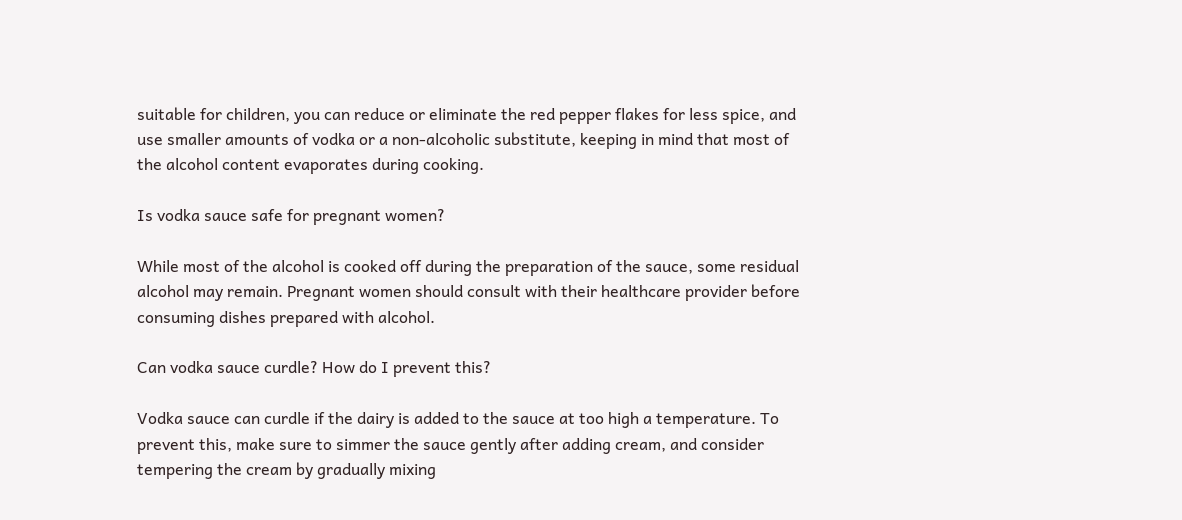suitable for children, you can reduce or eliminate the red pepper flakes for less spice, and use smaller amounts of vodka or a non-alcoholic substitute, keeping in mind that most of the alcohol content evaporates during cooking.

Is vodka sauce safe for pregnant women?

While most of the alcohol is cooked off during the preparation of the sauce, some residual alcohol may remain. Pregnant women should consult with their healthcare provider before consuming dishes prepared with alcohol.

Can vodka sauce curdle? How do I prevent this?

Vodka sauce can curdle if the dairy is added to the sauce at too high a temperature. To prevent this, make sure to simmer the sauce gently after adding cream, and consider tempering the cream by gradually mixing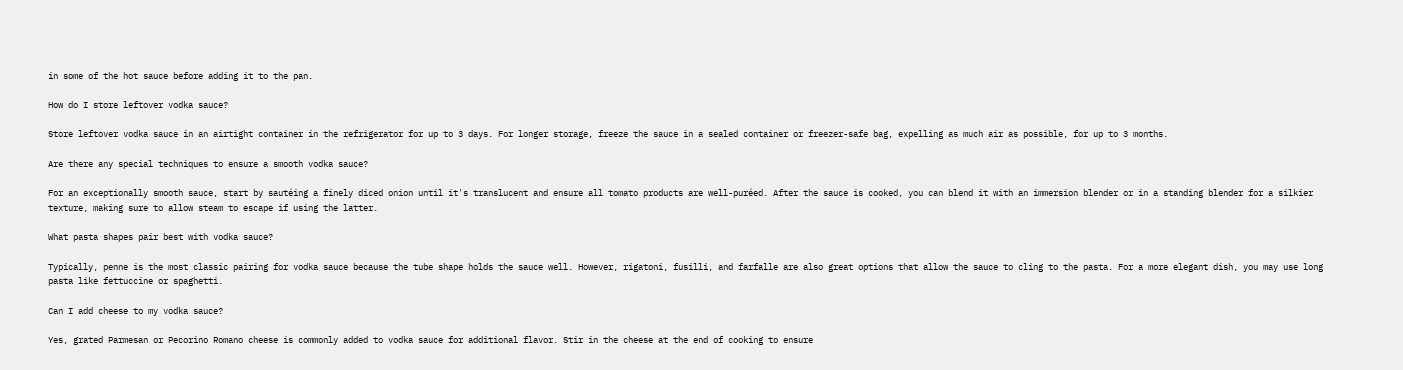in some of the hot sauce before adding it to the pan.

How do I store leftover vodka sauce?

Store leftover vodka sauce in an airtight container in the refrigerator for up to 3 days. For longer storage, freeze the sauce in a sealed container or freezer-safe bag, expelling as much air as possible, for up to 3 months.

Are there any special techniques to ensure a smooth vodka sauce?

For an exceptionally smooth sauce, start by sautéing a finely diced onion until it's translucent and ensure all tomato products are well-puréed. After the sauce is cooked, you can blend it with an immersion blender or in a standing blender for a silkier texture, making sure to allow steam to escape if using the latter.

What pasta shapes pair best with vodka sauce?

Typically, penne is the most classic pairing for vodka sauce because the tube shape holds the sauce well. However, rigatoni, fusilli, and farfalle are also great options that allow the sauce to cling to the pasta. For a more elegant dish, you may use long pasta like fettuccine or spaghetti.

Can I add cheese to my vodka sauce?

Yes, grated Parmesan or Pecorino Romano cheese is commonly added to vodka sauce for additional flavor. Stir in the cheese at the end of cooking to ensure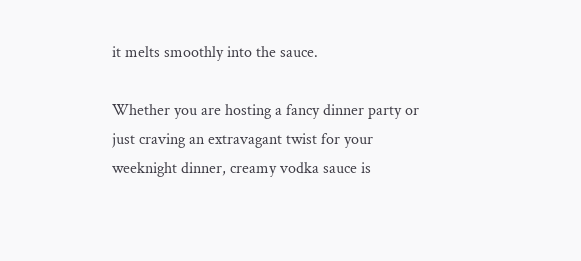it melts smoothly into the sauce.

Whether you are hosting a fancy dinner party or just craving an extravagant twist for your weeknight dinner, creamy vodka sauce is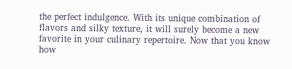the perfect indulgence. With its unique combination of flavors and silky texture, it will surely become a new favorite in your culinary repertoire. Now that you know how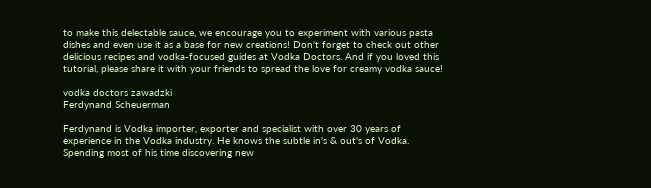to make this delectable sauce, we encourage you to experiment with various pasta dishes and even use it as a base for new creations! Don't forget to check out other delicious recipes and vodka-focused guides at Vodka Doctors. And if you loved this tutorial, please share it with your friends to spread the love for creamy vodka sauce!

vodka doctors zawadzki
Ferdynand Scheuerman

Ferdynand is Vodka importer, exporter and specialist with over 30 years of experience in the Vodka industry. He knows the subtle in's & out's of Vodka. Spending most of his time discovering new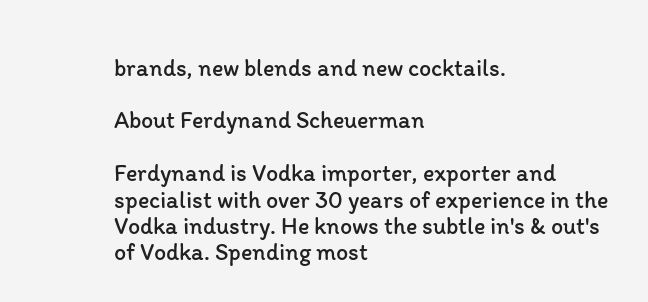brands, new blends and new cocktails.

About Ferdynand Scheuerman

Ferdynand is Vodka importer, exporter and specialist with over 30 years of experience in the Vodka industry. He knows the subtle in's & out's of Vodka. Spending most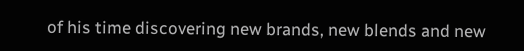of his time discovering new brands, new blends and new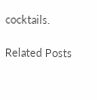cocktails.

Related Posts